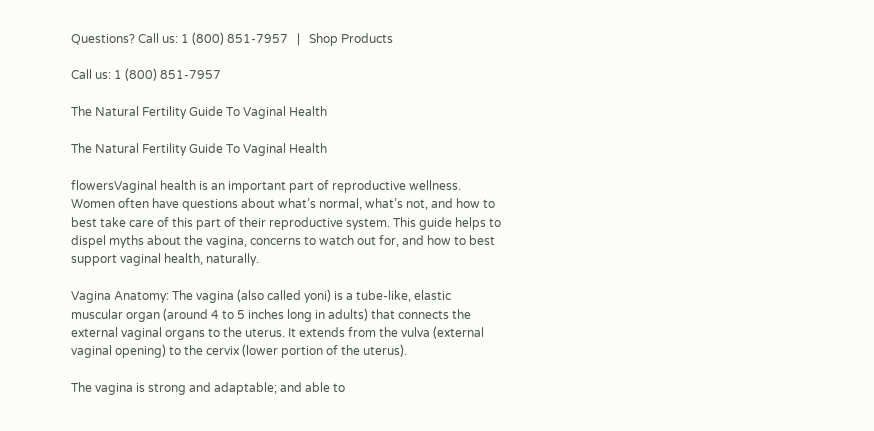Questions? Call us: 1 (800) 851-7957   |   Shop Products

Call us: 1 (800) 851-7957

The Natural Fertility Guide To Vaginal Health

The Natural Fertility Guide To Vaginal Health

flowersVaginal health is an important part of reproductive wellness. Women often have questions about what’s normal, what’s not, and how to best take care of this part of their reproductive system. This guide helps to dispel myths about the vagina, concerns to watch out for, and how to best support vaginal health, naturally.

Vagina Anatomy: The vagina (also called yoni) is a tube-like, elastic muscular organ (around 4 to 5 inches long in adults) that connects the external vaginal organs to the uterus. It extends from the vulva (external vaginal opening) to the cervix (lower portion of the uterus).

The vagina is strong and adaptable; and able to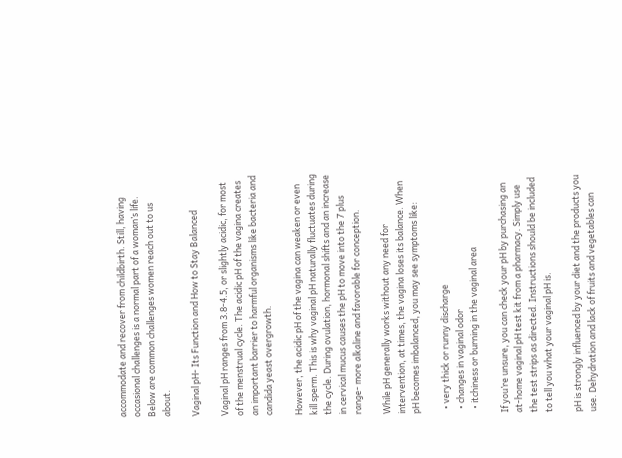accommodate and recover from childbirth. Still, having occasional challenges is a normal part of a woman’s life. Below are common challenges women reach out to us about.

Vaginal pH- Its Function and How to Stay Balanced

Vaginal pH ranges from 3.8-4.5, or slightly acidic, for most of the menstrual cycle. The acidic pH of the vagina creates an important barrier to harmful organisms like bacteria and candida yeast overgrowth.

However, the acidic pH of the vagina can weaken or even kill sperm. This is why vaginal pH naturally fluctuates during the cycle. During ovulation, hormonal shifts and an increase in cervical mucus causes the pH to move into the 7 plus range- more alkaline and favorable for conception.

While pH generally works without any need for intervention, at times, the vagina loses its balance. When pH becomes imbalanced, you may see symptoms like:

  • very thick or runny discharge
  • changes in vaginal odor
  • itchiness or burning in the vaginal area

If you’re unsure, you can check your pH by purchasing an at-home vaginal pH test kit from a pharmacy. Simply use the test strips as directed. Instructions should be included to tell you what your vaginal pH is.

pH is strongly influenced by your diet and the products you use. Dehydration and lack of fruits and vegetables can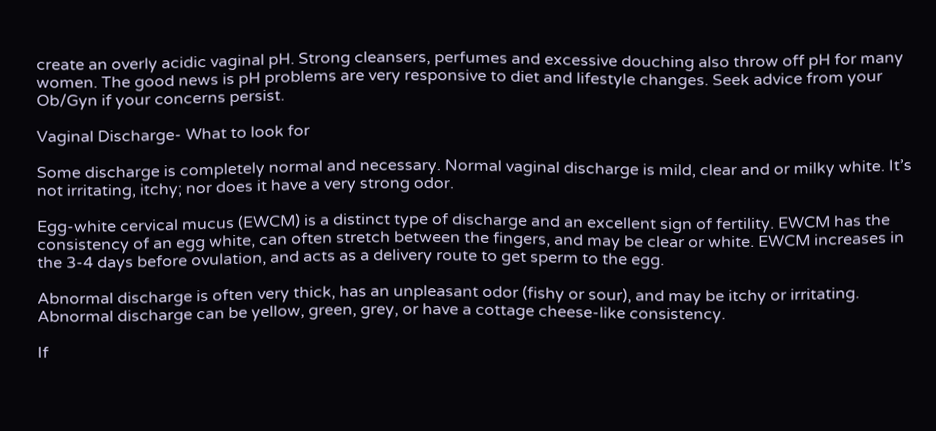create an overly acidic vaginal pH. Strong cleansers, perfumes and excessive douching also throw off pH for many women. The good news is pH problems are very responsive to diet and lifestyle changes. Seek advice from your Ob/Gyn if your concerns persist.

Vaginal Discharge- What to look for

Some discharge is completely normal and necessary. Normal vaginal discharge is mild, clear and or milky white. It’s not irritating, itchy; nor does it have a very strong odor.

Egg-white cervical mucus (EWCM) is a distinct type of discharge and an excellent sign of fertility. EWCM has the consistency of an egg white, can often stretch between the fingers, and may be clear or white. EWCM increases in the 3-4 days before ovulation, and acts as a delivery route to get sperm to the egg.

Abnormal discharge is often very thick, has an unpleasant odor (fishy or sour), and may be itchy or irritating. Abnormal discharge can be yellow, green, grey, or have a cottage cheese-like consistency.

If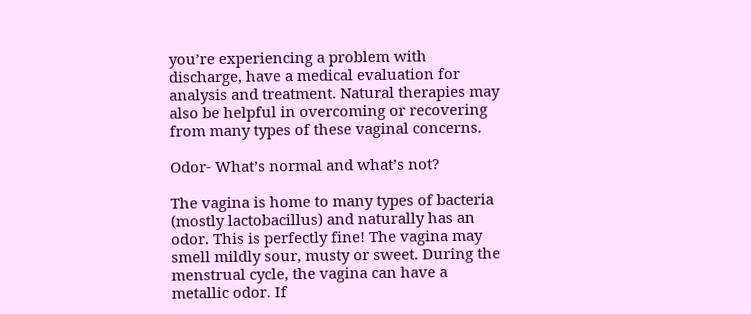you’re experiencing a problem with discharge, have a medical evaluation for analysis and treatment. Natural therapies may also be helpful in overcoming or recovering from many types of these vaginal concerns.

Odor- What’s normal and what’s not?

The vagina is home to many types of bacteria (mostly lactobacillus) and naturally has an odor. This is perfectly fine! The vagina may smell mildly sour, musty or sweet. During the menstrual cycle, the vagina can have a metallic odor. If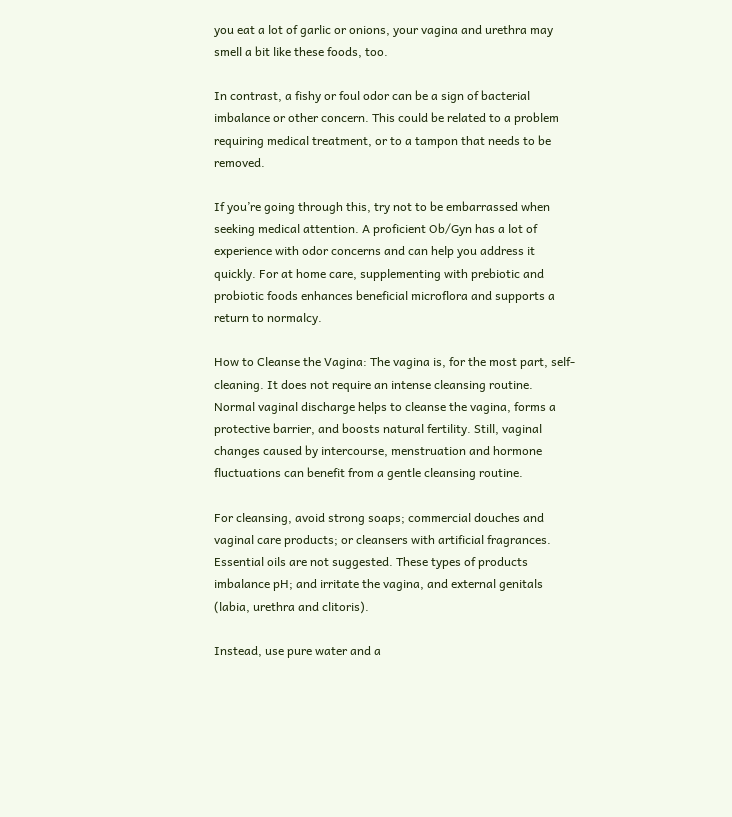you eat a lot of garlic or onions, your vagina and urethra may smell a bit like these foods, too.

In contrast, a fishy or foul odor can be a sign of bacterial imbalance or other concern. This could be related to a problem requiring medical treatment, or to a tampon that needs to be removed.

If you’re going through this, try not to be embarrassed when seeking medical attention. A proficient Ob/Gyn has a lot of experience with odor concerns and can help you address it quickly. For at home care, supplementing with prebiotic and probiotic foods enhances beneficial microflora and supports a return to normalcy.

How to Cleanse the Vagina: The vagina is, for the most part, self-cleaning. It does not require an intense cleansing routine. Normal vaginal discharge helps to cleanse the vagina, forms a protective barrier, and boosts natural fertility. Still, vaginal changes caused by intercourse, menstruation and hormone fluctuations can benefit from a gentle cleansing routine.

For cleansing, avoid strong soaps; commercial douches and vaginal care products; or cleansers with artificial fragrances. Essential oils are not suggested. These types of products imbalance pH; and irritate the vagina, and external genitals (labia, urethra and clitoris).

Instead, use pure water and a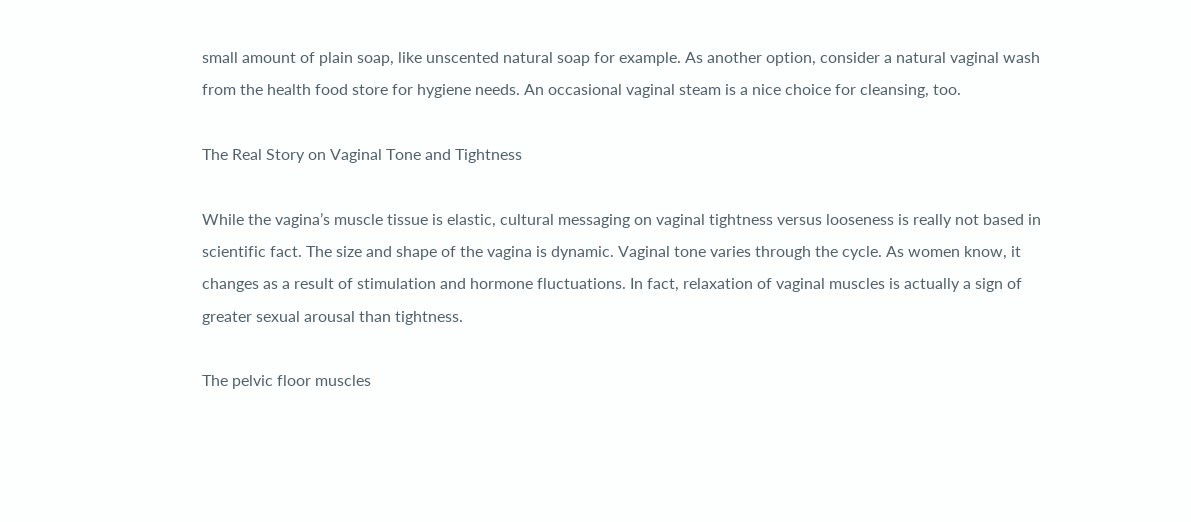small amount of plain soap, like unscented natural soap for example. As another option, consider a natural vaginal wash from the health food store for hygiene needs. An occasional vaginal steam is a nice choice for cleansing, too.

The Real Story on Vaginal Tone and Tightness

While the vagina’s muscle tissue is elastic, cultural messaging on vaginal tightness versus looseness is really not based in scientific fact. The size and shape of the vagina is dynamic. Vaginal tone varies through the cycle. As women know, it changes as a result of stimulation and hormone fluctuations. In fact, relaxation of vaginal muscles is actually a sign of greater sexual arousal than tightness.

The pelvic floor muscles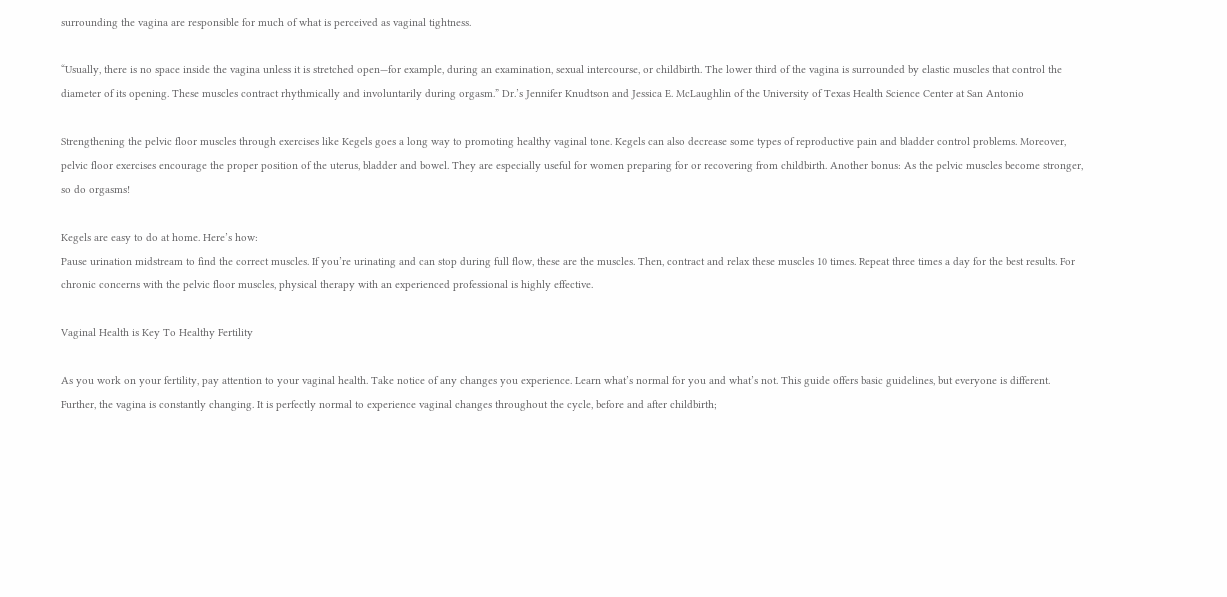surrounding the vagina are responsible for much of what is perceived as vaginal tightness.

“Usually, there is no space inside the vagina unless it is stretched open—for example, during an examination, sexual intercourse, or childbirth. The lower third of the vagina is surrounded by elastic muscles that control the diameter of its opening. These muscles contract rhythmically and involuntarily during orgasm.” Dr.’s Jennifer Knudtson and Jessica E. McLaughlin of the University of Texas Health Science Center at San Antonio

Strengthening the pelvic floor muscles through exercises like Kegels goes a long way to promoting healthy vaginal tone. Kegels can also decrease some types of reproductive pain and bladder control problems. Moreover, pelvic floor exercises encourage the proper position of the uterus, bladder and bowel. They are especially useful for women preparing for or recovering from childbirth. Another bonus: As the pelvic muscles become stronger, so do orgasms!

Kegels are easy to do at home. Here’s how:
Pause urination midstream to find the correct muscles. If you’re urinating and can stop during full flow, these are the muscles. Then, contract and relax these muscles 10 times. Repeat three times a day for the best results. For chronic concerns with the pelvic floor muscles, physical therapy with an experienced professional is highly effective.

Vaginal Health is Key To Healthy Fertility

As you work on your fertility, pay attention to your vaginal health. Take notice of any changes you experience. Learn what’s normal for you and what’s not. This guide offers basic guidelines, but everyone is different. Further, the vagina is constantly changing. It is perfectly normal to experience vaginal changes throughout the cycle, before and after childbirth;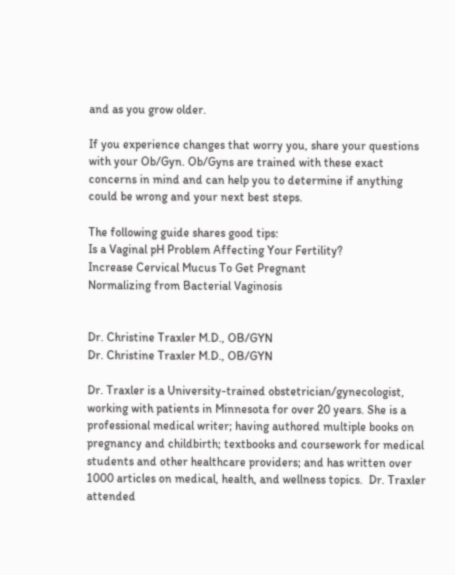and as you grow older.

If you experience changes that worry you, share your questions with your Ob/Gyn. Ob/Gyns are trained with these exact concerns in mind and can help you to determine if anything could be wrong and your next best steps.

The following guide shares good tips:
Is a Vaginal pH Problem Affecting Your Fertility?
Increase Cervical Mucus To Get Pregnant
Normalizing from Bacterial Vaginosis


Dr. Christine Traxler M.D., OB/GYN
Dr. Christine Traxler M.D., OB/GYN

Dr. Traxler is a University-trained obstetrician/gynecologist, working with patients in Minnesota for over 20 years. She is a professional medical writer; having authored multiple books on pregnancy and childbirth; textbooks and coursework for medical students and other healthcare providers; and has written over 1000 articles on medical, health, and wellness topics.  Dr. Traxler attended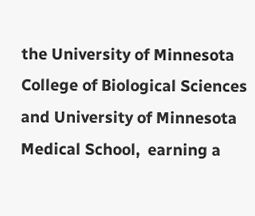the University of Minnesota College of Biological Sciences and University of Minnesota Medical School,  earning a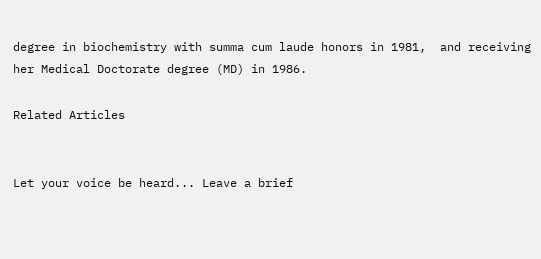degree in biochemistry with summa cum laude honors in 1981,  and receiving her Medical Doctorate degree (MD) in 1986.

Related Articles


Let your voice be heard... Leave a brief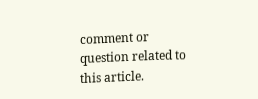comment or question related to this article.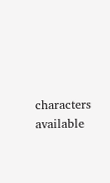characters available